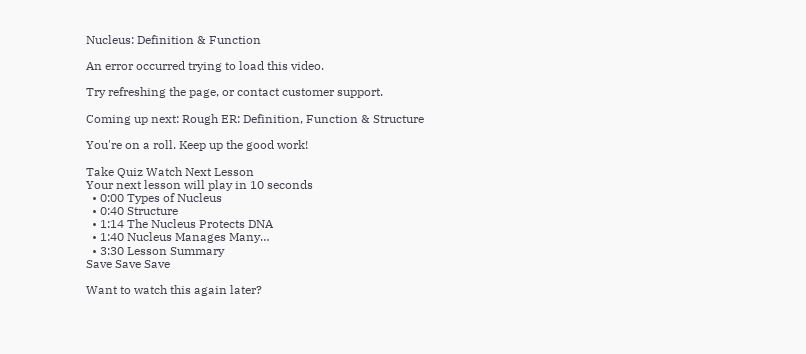Nucleus: Definition & Function

An error occurred trying to load this video.

Try refreshing the page, or contact customer support.

Coming up next: Rough ER: Definition, Function & Structure

You're on a roll. Keep up the good work!

Take Quiz Watch Next Lesson
Your next lesson will play in 10 seconds
  • 0:00 Types of Nucleus
  • 0:40 Structure
  • 1:14 The Nucleus Protects DNA
  • 1:40 Nucleus Manages Many…
  • 3:30 Lesson Summary
Save Save Save

Want to watch this again later?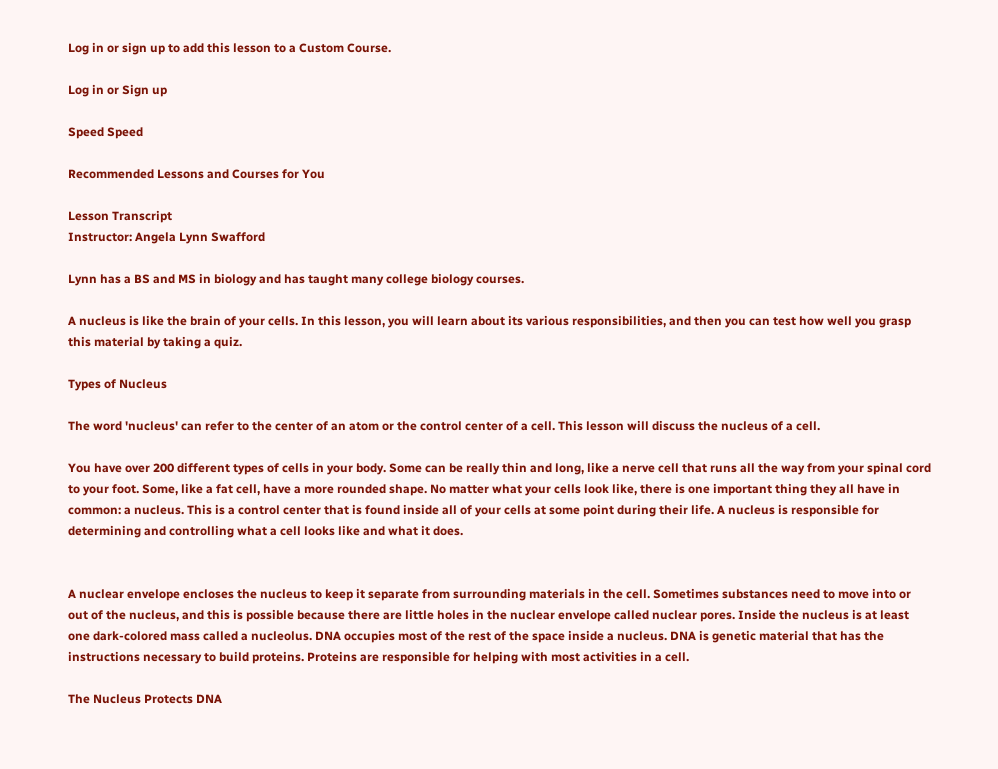Log in or sign up to add this lesson to a Custom Course.

Log in or Sign up

Speed Speed

Recommended Lessons and Courses for You

Lesson Transcript
Instructor: Angela Lynn Swafford

Lynn has a BS and MS in biology and has taught many college biology courses.

A nucleus is like the brain of your cells. In this lesson, you will learn about its various responsibilities, and then you can test how well you grasp this material by taking a quiz.

Types of Nucleus

The word 'nucleus' can refer to the center of an atom or the control center of a cell. This lesson will discuss the nucleus of a cell.

You have over 200 different types of cells in your body. Some can be really thin and long, like a nerve cell that runs all the way from your spinal cord to your foot. Some, like a fat cell, have a more rounded shape. No matter what your cells look like, there is one important thing they all have in common: a nucleus. This is a control center that is found inside all of your cells at some point during their life. A nucleus is responsible for determining and controlling what a cell looks like and what it does.


A nuclear envelope encloses the nucleus to keep it separate from surrounding materials in the cell. Sometimes substances need to move into or out of the nucleus, and this is possible because there are little holes in the nuclear envelope called nuclear pores. Inside the nucleus is at least one dark-colored mass called a nucleolus. DNA occupies most of the rest of the space inside a nucleus. DNA is genetic material that has the instructions necessary to build proteins. Proteins are responsible for helping with most activities in a cell.

The Nucleus Protects DNA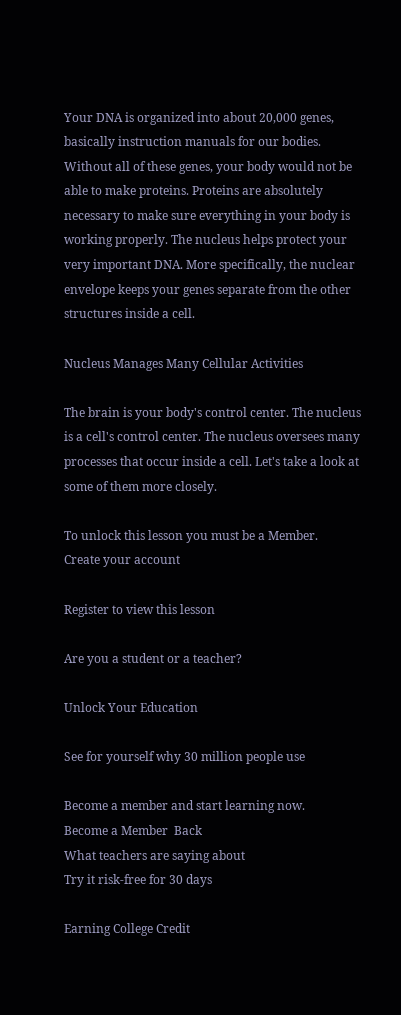Your DNA is organized into about 20,000 genes, basically instruction manuals for our bodies. Without all of these genes, your body would not be able to make proteins. Proteins are absolutely necessary to make sure everything in your body is working properly. The nucleus helps protect your very important DNA. More specifically, the nuclear envelope keeps your genes separate from the other structures inside a cell.

Nucleus Manages Many Cellular Activities

The brain is your body's control center. The nucleus is a cell's control center. The nucleus oversees many processes that occur inside a cell. Let's take a look at some of them more closely.

To unlock this lesson you must be a Member.
Create your account

Register to view this lesson

Are you a student or a teacher?

Unlock Your Education

See for yourself why 30 million people use

Become a member and start learning now.
Become a Member  Back
What teachers are saying about
Try it risk-free for 30 days

Earning College Credit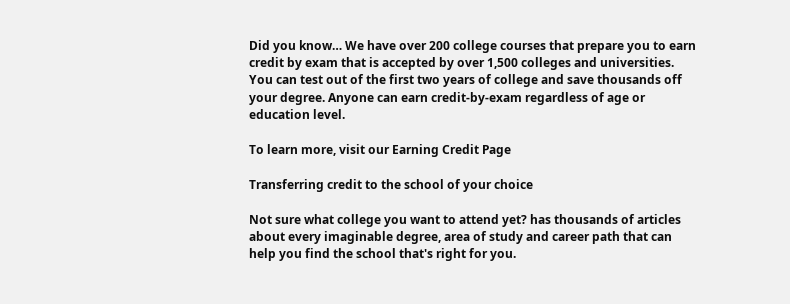Did you know… We have over 200 college courses that prepare you to earn credit by exam that is accepted by over 1,500 colleges and universities. You can test out of the first two years of college and save thousands off your degree. Anyone can earn credit-by-exam regardless of age or education level.

To learn more, visit our Earning Credit Page

Transferring credit to the school of your choice

Not sure what college you want to attend yet? has thousands of articles about every imaginable degree, area of study and career path that can help you find the school that's right for you.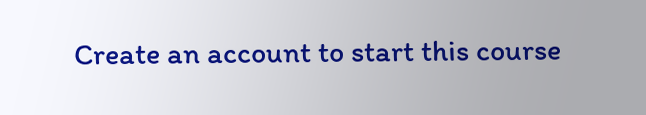Create an account to start this course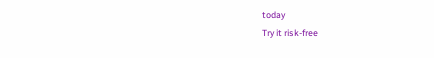today
Try it risk-free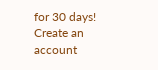for 30 days!
Create an account